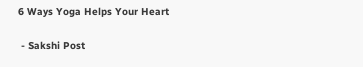6 Ways Yoga Helps Your Heart

 - Sakshi Post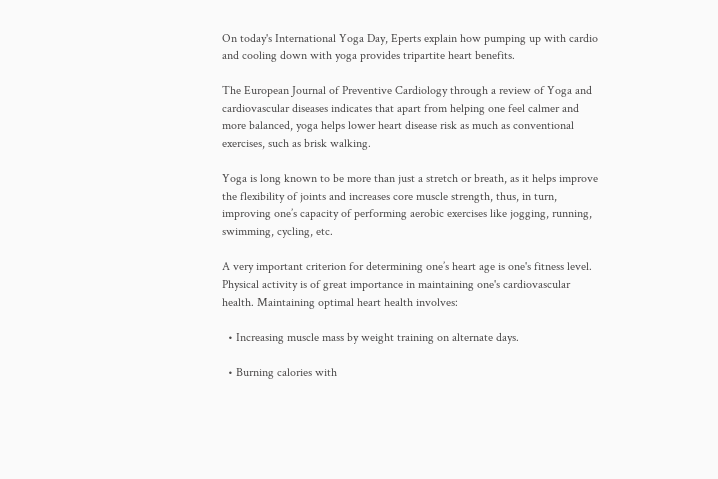On today's International Yoga Day, Eperts explain how pumping up with cardio and cooling down with yoga provides tripartite heart benefits.

The European Journal of Preventive Cardiology through a review of Yoga and cardiovascular diseases indicates that apart from helping one feel calmer and more balanced, yoga helps lower heart disease risk as much as conventional exercises, such as brisk walking.

Yoga is long known to be more than just a stretch or breath, as it helps improve the flexibility of joints and increases core muscle strength, thus, in turn, improving one’s capacity of performing aerobic exercises like jogging, running, swimming, cycling, etc.

A very important criterion for determining one’s heart age is one's fitness level. Physical activity is of great importance in maintaining one's cardiovascular health. Maintaining optimal heart health involves:

  • Increasing muscle mass by weight training on alternate days.

  • Burning calories with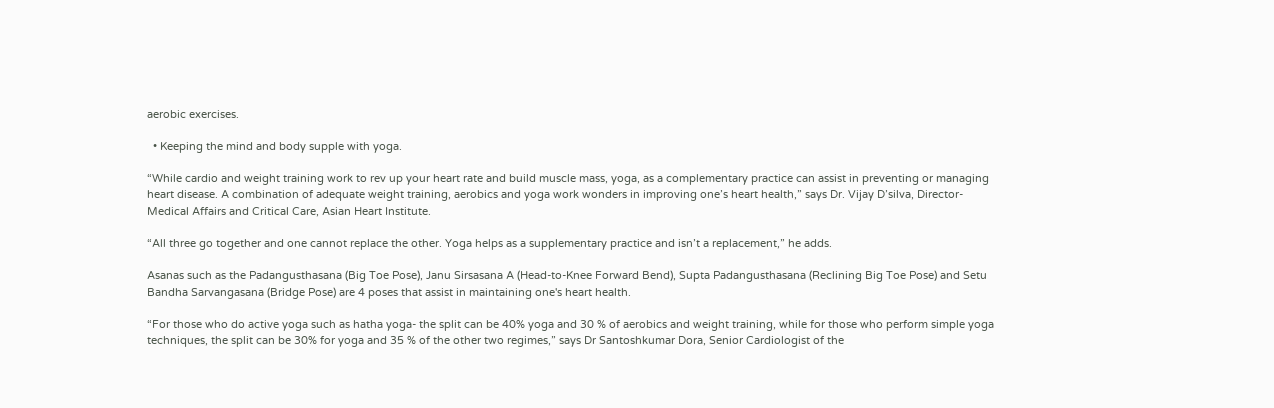aerobic exercises.

  • Keeping the mind and body supple with yoga.

“While cardio and weight training work to rev up your heart rate and build muscle mass, yoga, as a complementary practice can assist in preventing or managing heart disease. A combination of adequate weight training, aerobics and yoga work wonders in improving one’s heart health,” says Dr. Vijay D’silva, Director- Medical Affairs and Critical Care, Asian Heart Institute.

“All three go together and one cannot replace the other. Yoga helps as a supplementary practice and isn’t a replacement,” he adds.

Asanas such as the Padangusthasana (Big Toe Pose), Janu Sirsasana A (Head-to-Knee Forward Bend), Supta Padangusthasana (Reclining Big Toe Pose) and Setu Bandha Sarvangasana (Bridge Pose) are 4 poses that assist in maintaining one's heart health.

“For those who do active yoga such as hatha yoga- the split can be 40% yoga and 30 % of aerobics and weight training, while for those who perform simple yoga techniques, the split can be 30% for yoga and 35 % of the other two regimes,” says Dr Santoshkumar Dora, Senior Cardiologist of the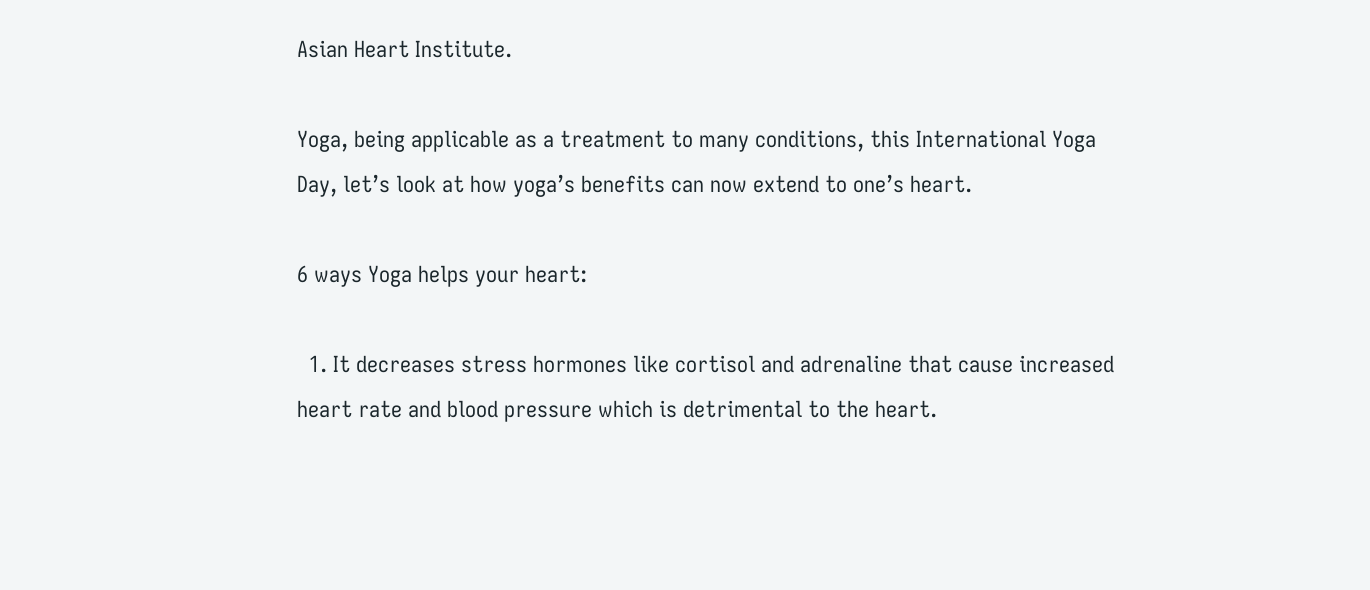Asian Heart Institute.

Yoga, being applicable as a treatment to many conditions, this International Yoga Day, let’s look at how yoga’s benefits can now extend to one’s heart.

6 ways Yoga helps your heart:

  1. It decreases stress hormones like cortisol and adrenaline that cause increased heart rate and blood pressure which is detrimental to the heart.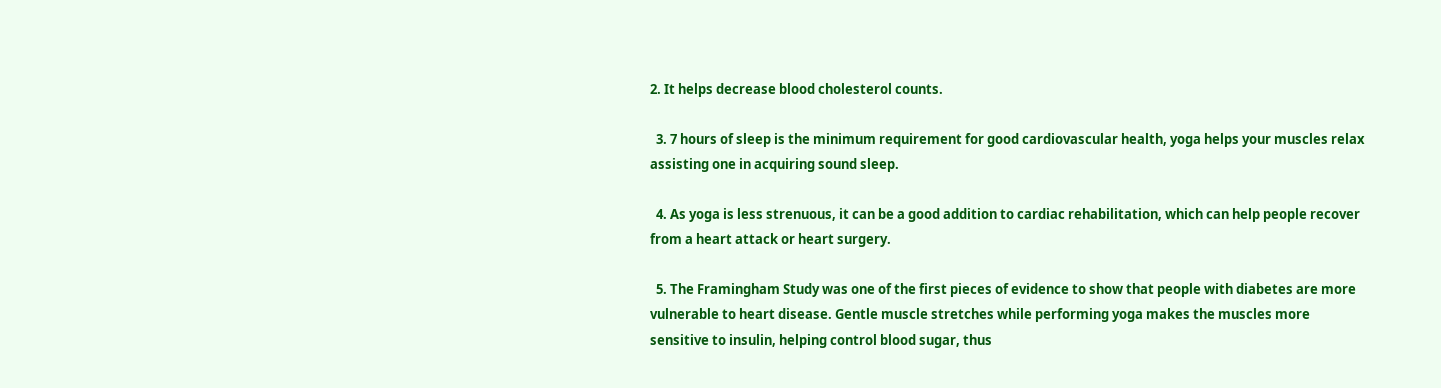2. It helps decrease blood cholesterol counts.

  3. 7 hours of sleep is the minimum requirement for good cardiovascular health, yoga helps your muscles relax assisting one in acquiring sound sleep.

  4. As yoga is less strenuous, it can be a good addition to cardiac rehabilitation, which can help people recover from a heart attack or heart surgery.

  5. The Framingham Study was one of the first pieces of evidence to show that people with diabetes are more vulnerable to heart disease. Gentle muscle stretches while performing yoga makes the muscles more sensitive to insulin, helping control blood sugar, thus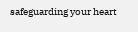safeguarding your heart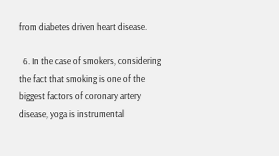from diabetes driven heart disease.

  6. In the case of smokers, considering the fact that smoking is one of the biggest factors of coronary artery disease, yoga is instrumental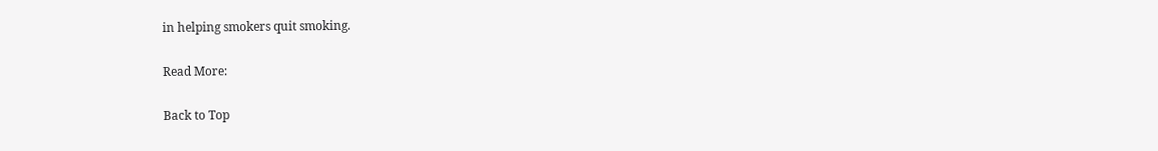in helping smokers quit smoking.

Read More:

Back to Top